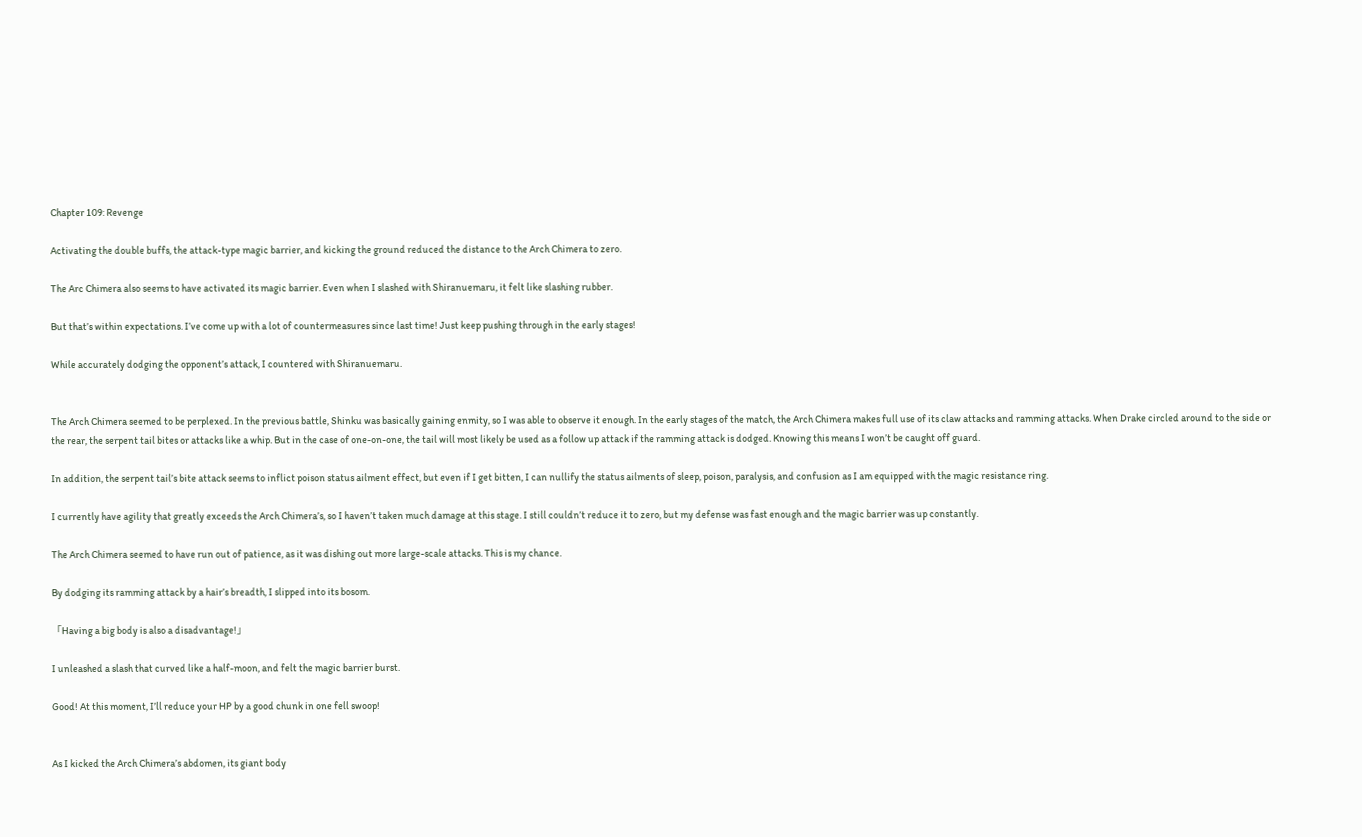Chapter 109: Revenge

Activating the double buffs, the attack-type magic barrier, and kicking the ground reduced the distance to the Arch Chimera to zero.

The Arc Chimera also seems to have activated its magic barrier. Even when I slashed with Shiranuemaru, it felt like slashing rubber.

But that’s within expectations. I’ve come up with a lot of countermeasures since last time! Just keep pushing through in the early stages!

While accurately dodging the opponent’s attack, I countered with Shiranuemaru.


The Arch Chimera seemed to be perplexed. In the previous battle, Shinku was basically gaining enmity, so I was able to observe it enough. In the early stages of the match, the Arch Chimera makes full use of its claw attacks and ramming attacks. When Drake circled around to the side or the rear, the serpent tail bites or attacks like a whip. But in the case of one-on-one, the tail will most likely be used as a follow up attack if the ramming attack is dodged. Knowing this means I won’t be caught off guard.

In addition, the serpent tail’s bite attack seems to inflict poison status ailment effect, but even if I get bitten, I can nullify the status ailments of sleep, poison, paralysis, and confusion as I am equipped with the magic resistance ring.

I currently have agility that greatly exceeds the Arch Chimera’s, so I haven’t taken much damage at this stage. I still couldn’t reduce it to zero, but my defense was fast enough and the magic barrier was up constantly.

The Arch Chimera seemed to have run out of patience, as it was dishing out more large-scale attacks. This is my chance.

By dodging its ramming attack by a hair’s breadth, I slipped into its bosom.

「Having a big body is also a disadvantage!」

I unleashed a slash that curved like a half-moon, and felt the magic barrier burst.

Good! At this moment, I’ll reduce your HP by a good chunk in one fell swoop!


As I kicked the Arch Chimera’s abdomen, its giant body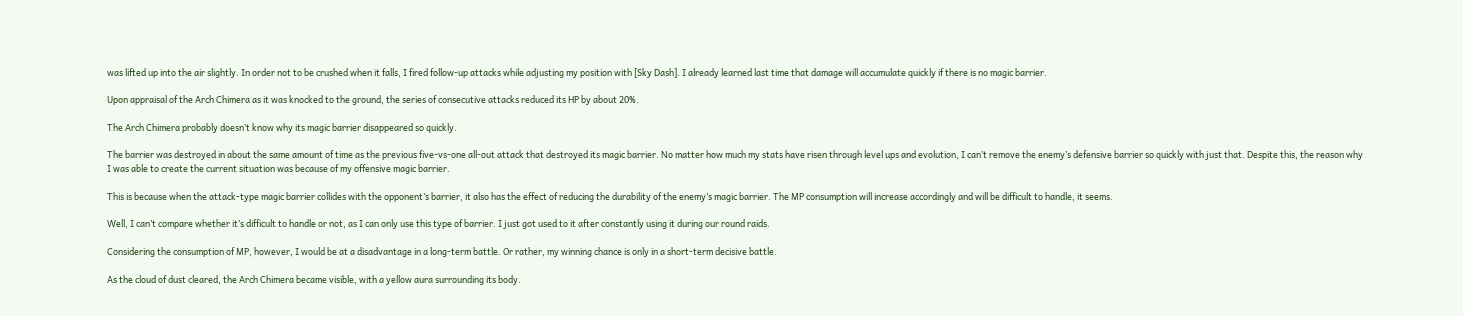was lifted up into the air slightly. In order not to be crushed when it falls, I fired follow-up attacks while adjusting my position with [Sky Dash]. I already learned last time that damage will accumulate quickly if there is no magic barrier.

Upon appraisal of the Arch Chimera as it was knocked to the ground, the series of consecutive attacks reduced its HP by about 20%.

The Arch Chimera probably doesn’t know why its magic barrier disappeared so quickly.

The barrier was destroyed in about the same amount of time as the previous five-vs-one all-out attack that destroyed its magic barrier. No matter how much my stats have risen through level ups and evolution, I can’t remove the enemy’s defensive barrier so quickly with just that. Despite this, the reason why I was able to create the current situation was because of my offensive magic barrier.

This is because when the attack-type magic barrier collides with the opponent’s barrier, it also has the effect of reducing the durability of the enemy’s magic barrier. The MP consumption will increase accordingly and will be difficult to handle, it seems.

Well, I can’t compare whether it’s difficult to handle or not, as I can only use this type of barrier. I just got used to it after constantly using it during our round raids.

Considering the consumption of MP, however, I would be at a disadvantage in a long-term battle. Or rather, my winning chance is only in a short-term decisive battle.

As the cloud of dust cleared, the Arch Chimera became visible, with a yellow aura surrounding its body.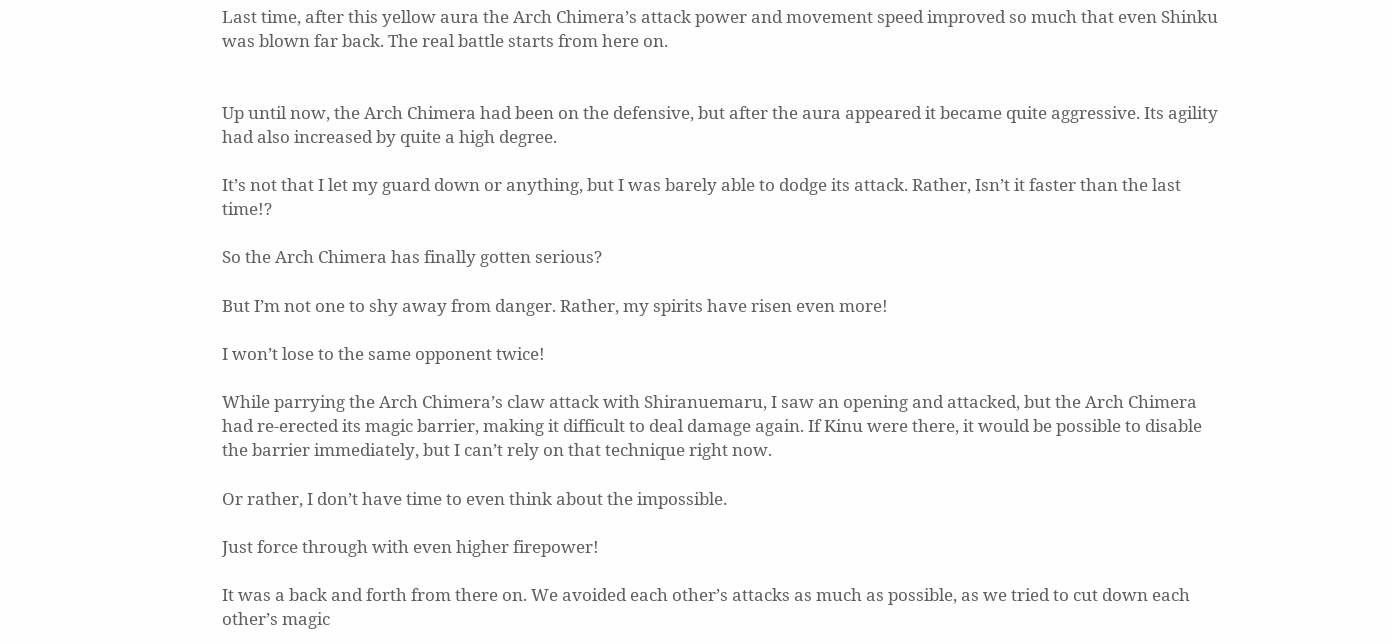Last time, after this yellow aura the Arch Chimera’s attack power and movement speed improved so much that even Shinku was blown far back. The real battle starts from here on.


Up until now, the Arch Chimera had been on the defensive, but after the aura appeared it became quite aggressive. Its agility had also increased by quite a high degree.

It’s not that I let my guard down or anything, but I was barely able to dodge its attack. Rather, Isn’t it faster than the last time!?

So the Arch Chimera has finally gotten serious?

But I’m not one to shy away from danger. Rather, my spirits have risen even more!

I won’t lose to the same opponent twice!

While parrying the Arch Chimera’s claw attack with Shiranuemaru, I saw an opening and attacked, but the Arch Chimera had re-erected its magic barrier, making it difficult to deal damage again. If Kinu were there, it would be possible to disable the barrier immediately, but I can’t rely on that technique right now.

Or rather, I don’t have time to even think about the impossible.

Just force through with even higher firepower!

It was a back and forth from there on. We avoided each other’s attacks as much as possible, as we tried to cut down each other’s magic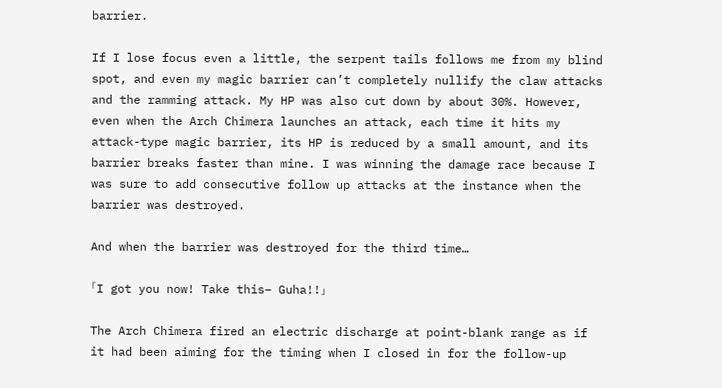barrier.

If I lose focus even a little, the serpent tails follows me from my blind spot, and even my magic barrier can’t completely nullify the claw attacks and the ramming attack. My HP was also cut down by about 30%. However, even when the Arch Chimera launches an attack, each time it hits my attack-type magic barrier, its HP is reduced by a small amount, and its barrier breaks faster than mine. I was winning the damage race because I was sure to add consecutive follow up attacks at the instance when the barrier was destroyed.

And when the barrier was destroyed for the third time…

「I got you now! Take this– Guha!!」

The Arch Chimera fired an electric discharge at point-blank range as if it had been aiming for the timing when I closed in for the follow-up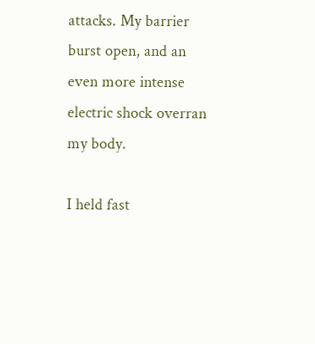attacks. My barrier burst open, and an even more intense electric shock overran my body.

I held fast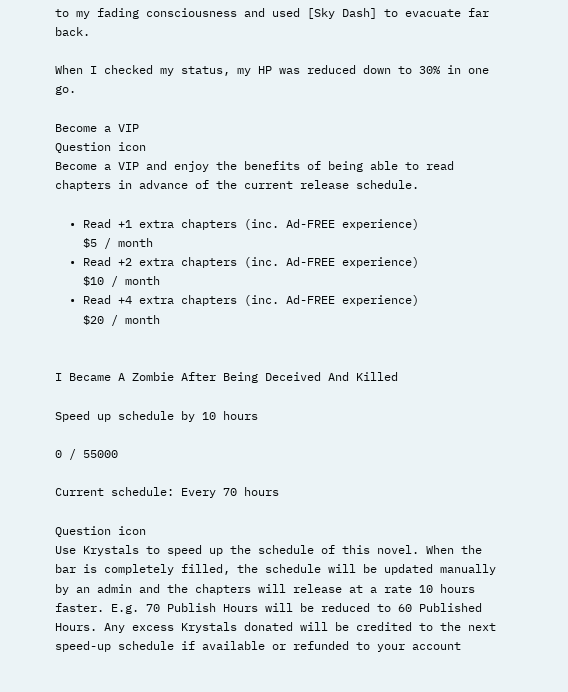to my fading consciousness and used [Sky Dash] to evacuate far back.

When I checked my status, my HP was reduced down to 30% in one go.

Become a VIP
Question icon
Become a VIP and enjoy the benefits of being able to read chapters in advance of the current release schedule.

  • Read +1 extra chapters (inc. Ad-FREE experience)
    $5 / month
  • Read +2 extra chapters (inc. Ad-FREE experience)
    $10 / month
  • Read +4 extra chapters (inc. Ad-FREE experience)
    $20 / month


I Became A Zombie After Being Deceived And Killed

Speed up schedule by 10 hours

0 / 55000

Current schedule: Every 70 hours

Question icon
Use Krystals to speed up the schedule of this novel. When the bar is completely filled, the schedule will be updated manually by an admin and the chapters will release at a rate 10 hours faster. E.g. 70 Publish Hours will be reduced to 60 Published Hours. Any excess Krystals donated will be credited to the next speed-up schedule if available or refunded to your account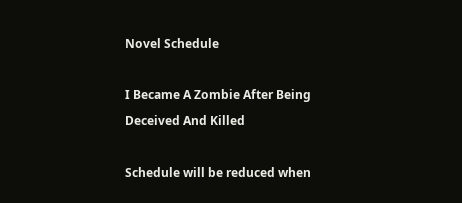Novel Schedule

I Became A Zombie After Being Deceived And Killed

Schedule will be reduced when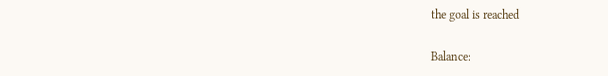the goal is reached

Balance: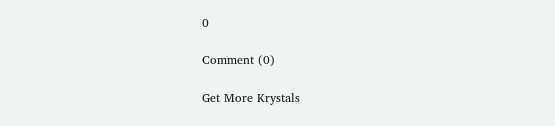0

Comment (0)

Get More Krystals